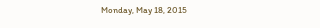Monday, May 18, 2015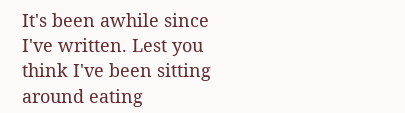It's been awhile since I've written. Lest you think I've been sitting around eating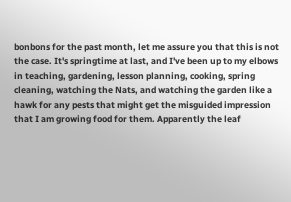bonbons for the past month, let me assure you that this is not the case. It's springtime at last, and I've been up to my elbows in teaching, gardening, lesson planning, cooking, spring cleaning, watching the Nats, and watching the garden like a hawk for any pests that might get the misguided impression that I am growing food for them. Apparently the leaf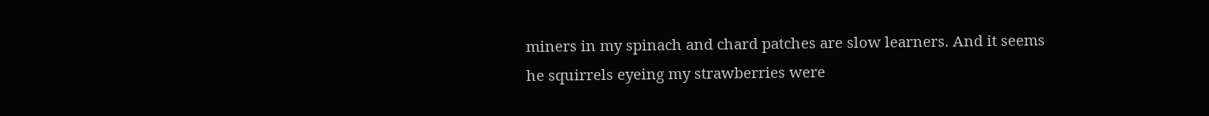miners in my spinach and chard patches are slow learners. And it seems he squirrels eyeing my strawberries were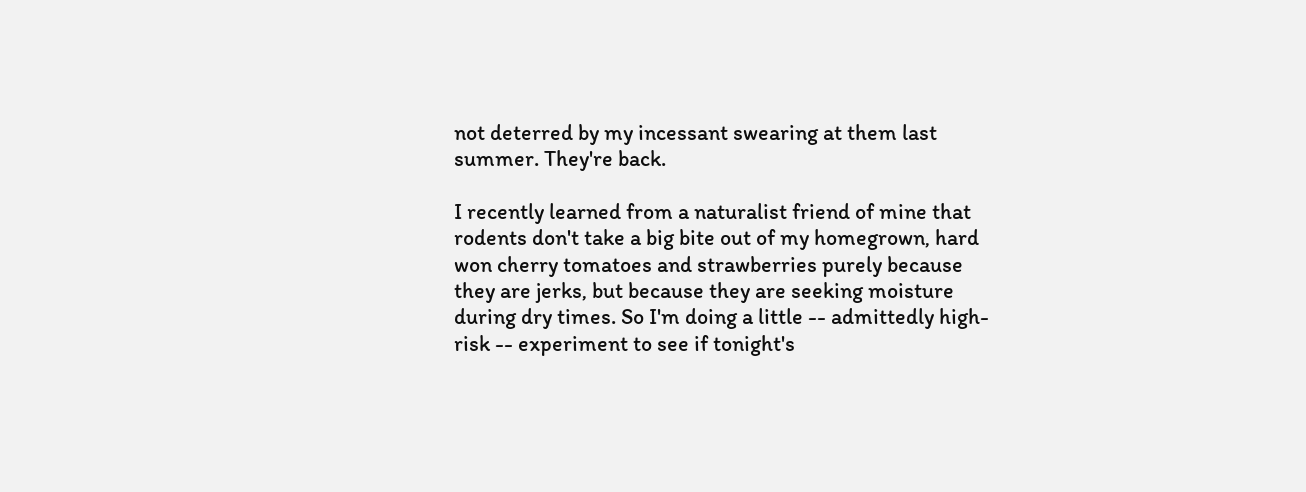not deterred by my incessant swearing at them last summer. They're back.

I recently learned from a naturalist friend of mine that rodents don't take a big bite out of my homegrown, hard won cherry tomatoes and strawberries purely because they are jerks, but because they are seeking moisture during dry times. So I'm doing a little -- admittedly high-risk -- experiment to see if tonight's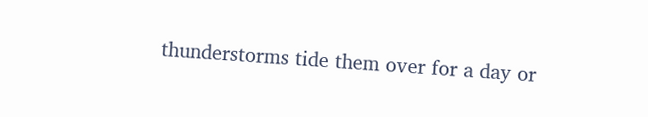thunderstorms tide them over for a day or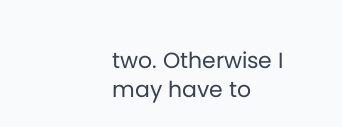two. Otherwise I may have to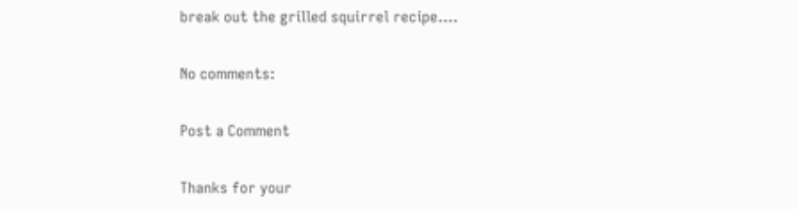break out the grilled squirrel recipe....

No comments:

Post a Comment

Thanks for your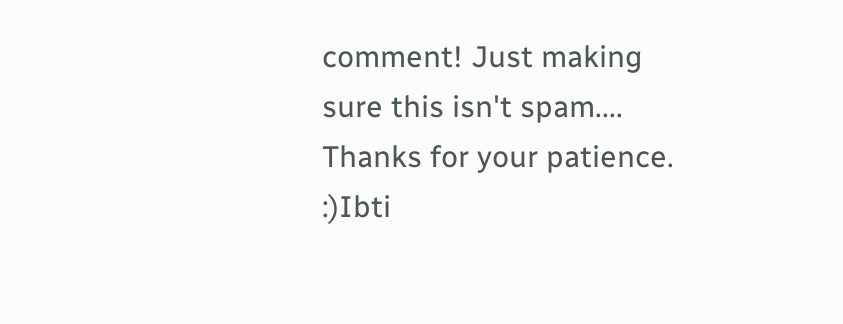comment! Just making sure this isn't spam.... Thanks for your patience. :)Ibti